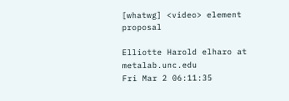[whatwg] <video> element proposal

Elliotte Harold elharo at metalab.unc.edu
Fri Mar 2 06:11:35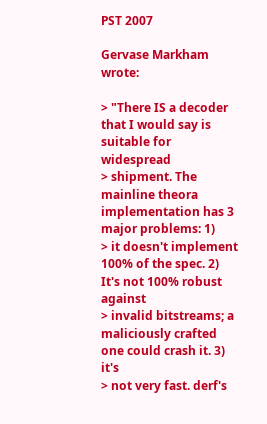PST 2007

Gervase Markham wrote:

> "There IS a decoder that I would say is suitable for widespread
> shipment. The mainline theora implementation has 3 major problems: 1)
> it doesn't implement 100% of the spec. 2) It's not 100% robust against
> invalid bitstreams; a maliciously crafted one could crash it. 3) it's
> not very fast. derf's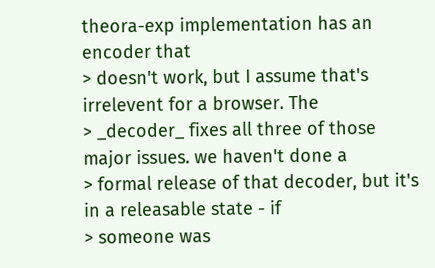theora-exp implementation has an encoder that
> doesn't work, but I assume that's irrelevent for a browser. The
> _decoder_ fixes all three of those major issues. we haven't done a
> formal release of that decoder, but it's in a releasable state - if
> someone was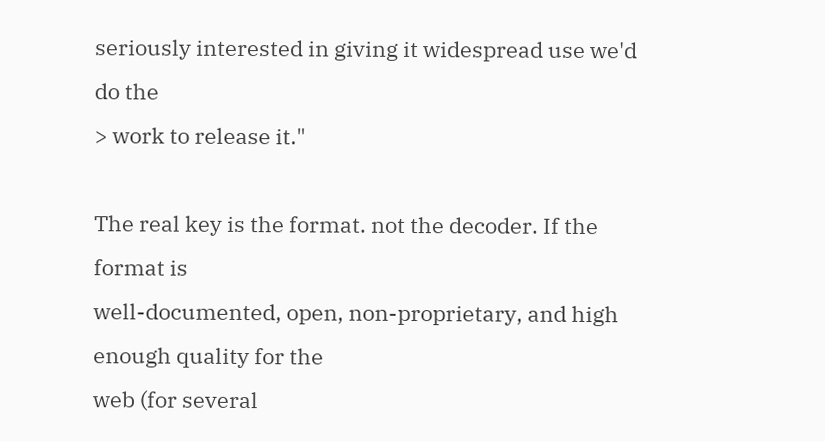seriously interested in giving it widespread use we'd do the
> work to release it."

The real key is the format. not the decoder. If the format is
well-documented, open, non-proprietary, and high enough quality for the
web (for several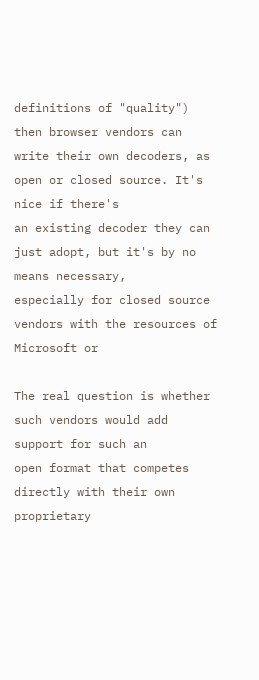definitions of "quality") then browser vendors can
write their own decoders, as open or closed source. It's nice if there's
an existing decoder they can just adopt, but it's by no means necessary,
especially for closed source vendors with the resources of Microsoft or

The real question is whether such vendors would add support for such an
open format that competes directly with their own proprietary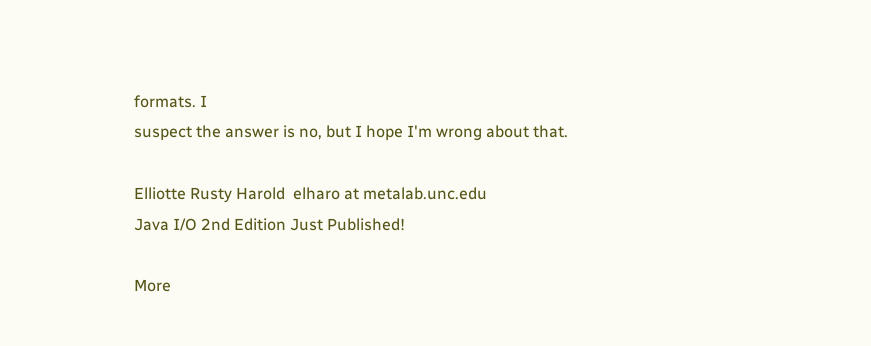formats. I
suspect the answer is no, but I hope I'm wrong about that.

Elliotte Rusty Harold  elharo at metalab.unc.edu
Java I/O 2nd Edition Just Published!

More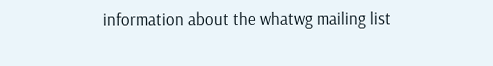information about the whatwg mailing list